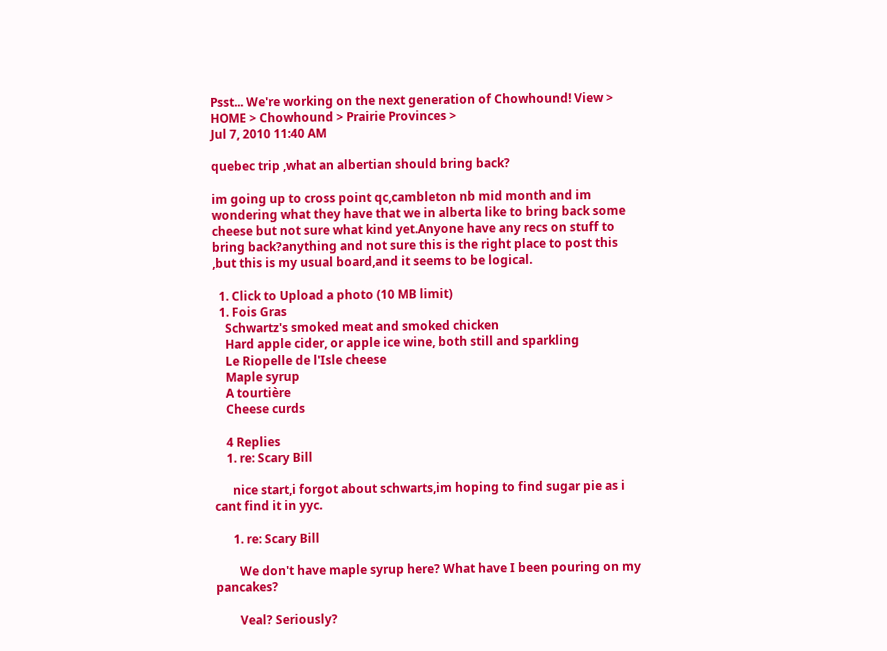Psst... We're working on the next generation of Chowhound! View >
HOME > Chowhound > Prairie Provinces >
Jul 7, 2010 11:40 AM

quebec trip ,what an albertian should bring back?

im going up to cross point qc,cambleton nb mid month and im wondering what they have that we in alberta like to bring back some cheese but not sure what kind yet.Anyone have any recs on stuff to bring back?anything and not sure this is the right place to post this ,but this is my usual board,and it seems to be logical.

  1. Click to Upload a photo (10 MB limit)
  1. Fois Gras
    Schwartz's smoked meat and smoked chicken
    Hard apple cider, or apple ice wine, both still and sparkling
    Le Riopelle de l'Isle cheese
    Maple syrup
    A tourtière
    Cheese curds

    4 Replies
    1. re: Scary Bill

      nice start,i forgot about schwarts,im hoping to find sugar pie as i cant find it in yyc.

      1. re: Scary Bill

        We don't have maple syrup here? What have I been pouring on my pancakes?

        Veal? Seriously?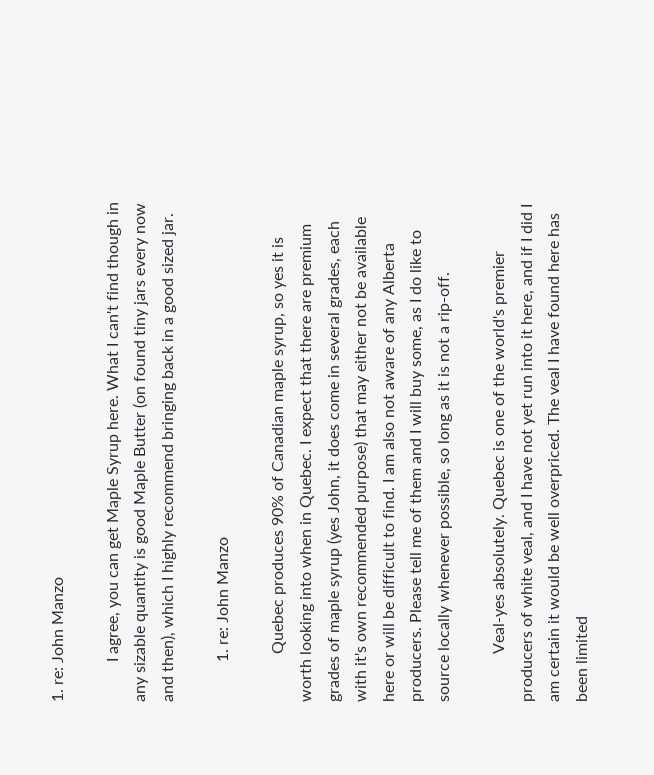1. re: John Manzo

          I agree, you can get Maple Syrup here. What I can't find though in any sizable quantity is good Maple Butter (on found tiny jars every now and then), which I highly recommend bringing back in a good sized jar.

          1. re: John Manzo

            Quebec produces 90% of Canadian maple syrup, so yes it is worth looking into when in Quebec. I expect that there are premium grades of maple syrup (yes John, it does come in several grades, each with it's own recommended purpose) that may either not be available here or will be difficult to find. I am also not aware of any Alberta producers. Please tell me of them and I will buy some, as I do like to source locally whenever possible, so long as it is not a rip-off.

            Veal-yes absolutely. Quebec is one of the world's premier producers of white veal, and I have not yet run into it here, and if I did I am certain it would be well overpriced. The veal I have found here has been limited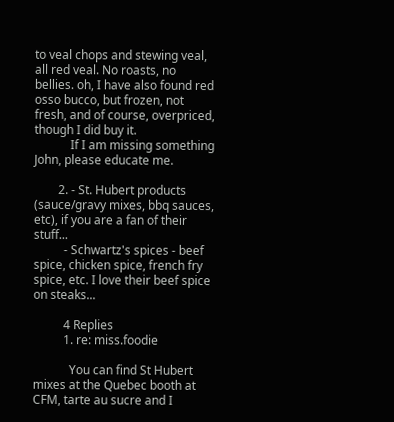to veal chops and stewing veal, all red veal. No roasts, no bellies. oh, I have also found red osso bucco, but frozen, not fresh, and of course, overpriced, though I did buy it.
            If I am missing something John, please educate me.

        2. - St. Hubert products (sauce/gravy mixes, bbq sauces, etc), if you are a fan of their stuff...
          - Schwartz's spices - beef spice, chicken spice, french fry spice, etc. I love their beef spice on steaks...

          4 Replies
          1. re: miss.foodie

            You can find St Hubert mixes at the Quebec booth at CFM, tarte au sucre and I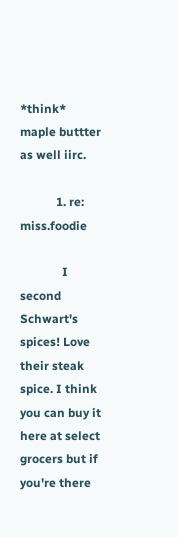*think* maple buttter as well iirc.

            1. re: miss.foodie

              I second Schwart's spices! Love their steak spice. I think you can buy it here at select grocers but if you're there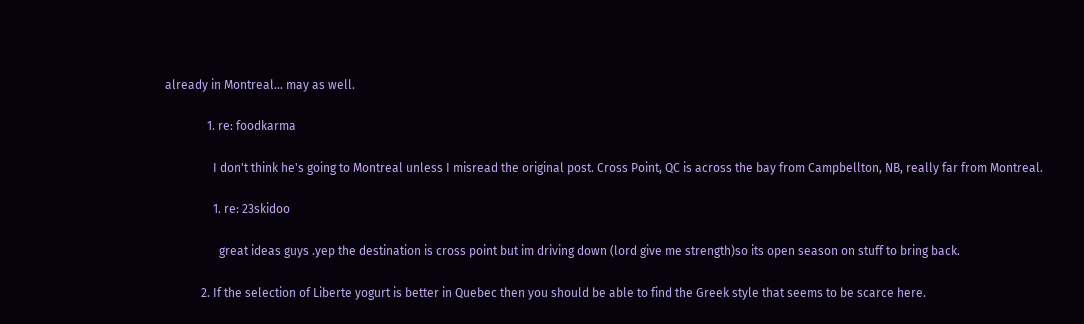already in Montreal... may as well.

              1. re: foodkarma

                I don't think he's going to Montreal unless I misread the original post. Cross Point, QC is across the bay from Campbellton, NB, really far from Montreal.

                1. re: 23skidoo

                  great ideas guys .yep the destination is cross point but im driving down (lord give me strength)so its open season on stuff to bring back.

            2. If the selection of Liberte yogurt is better in Quebec then you should be able to find the Greek style that seems to be scarce here.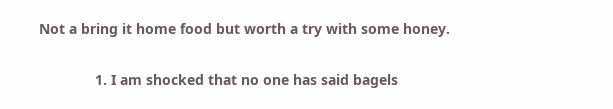Not a bring it home food but worth a try with some honey.

              1. I am shocked that no one has said bagels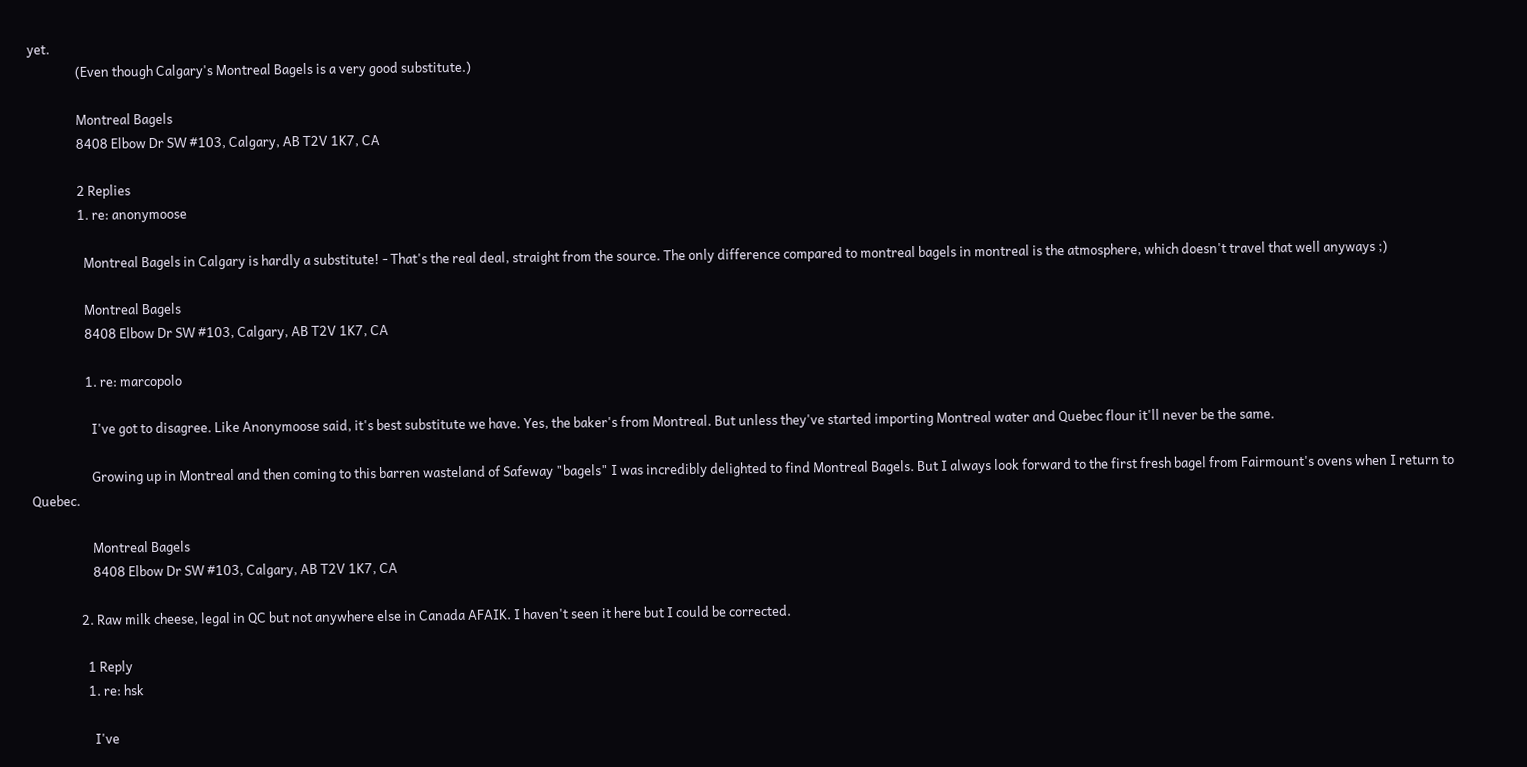yet.
                (Even though Calgary's Montreal Bagels is a very good substitute.)

                Montreal Bagels
                8408 Elbow Dr SW #103, Calgary, AB T2V 1K7, CA

                2 Replies
                1. re: anonymoose

                  Montreal Bagels in Calgary is hardly a substitute! - That's the real deal, straight from the source. The only difference compared to montreal bagels in montreal is the atmosphere, which doesn't travel that well anyways ;)

                  Montreal Bagels
                  8408 Elbow Dr SW #103, Calgary, AB T2V 1K7, CA

                  1. re: marcopolo

                    I've got to disagree. Like Anonymoose said, it's best substitute we have. Yes, the baker's from Montreal. But unless they've started importing Montreal water and Quebec flour it'll never be the same.

                    Growing up in Montreal and then coming to this barren wasteland of Safeway "bagels" I was incredibly delighted to find Montreal Bagels. But I always look forward to the first fresh bagel from Fairmount's ovens when I return to Quebec.

                    Montreal Bagels
                    8408 Elbow Dr SW #103, Calgary, AB T2V 1K7, CA

                2. Raw milk cheese, legal in QC but not anywhere else in Canada AFAIK. I haven't seen it here but I could be corrected.

                  1 Reply
                  1. re: hsk

                    I've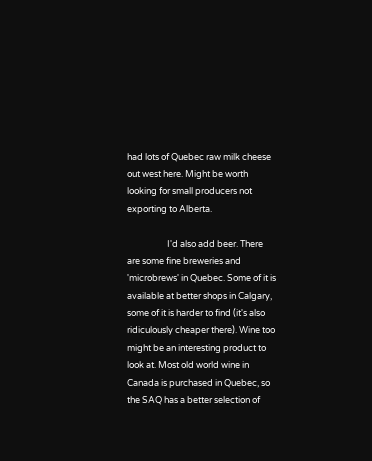had lots of Quebec raw milk cheese out west here. Might be worth looking for small producers not exporting to Alberta.

                    I'd also add beer. There are some fine breweries and 'microbrews' in Quebec. Some of it is available at better shops in Calgary, some of it is harder to find (it's also ridiculously cheaper there). Wine too might be an interesting product to look at. Most old world wine in Canada is purchased in Quebec, so the SAQ has a better selection of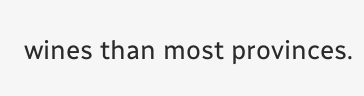wines than most provinces.